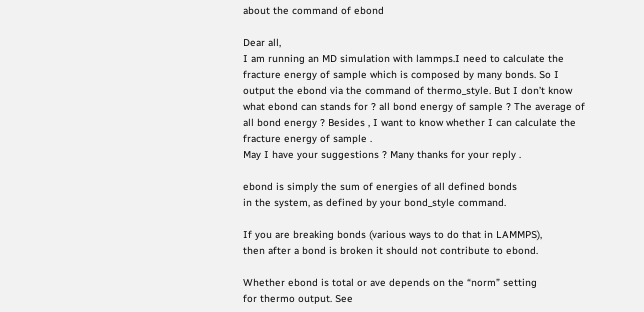about the command of ebond

Dear all,
I am running an MD simulation with lammps.I need to calculate the fracture energy of sample which is composed by many bonds. So I output the ebond via the command of thermo_style. But I don’t know what ebond can stands for ? all bond energy of sample ? The average of all bond energy ? Besides , I want to know whether I can calculate the fracture energy of sample .
May I have your suggestions ? Many thanks for your reply .

ebond is simply the sum of energies of all defined bonds
in the system, as defined by your bond_style command.

If you are breaking bonds (various ways to do that in LAMMPS),
then after a bond is broken it should not contribute to ebond.

Whether ebond is total or ave depends on the “norm” setting
for thermo output. See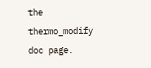the thermo_modify doc page.